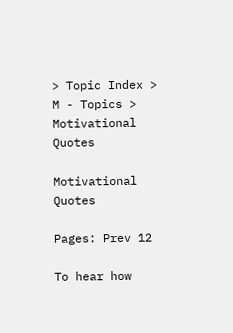> Topic Index > M - Topics > Motivational Quotes

Motivational Quotes

Pages: Prev 12

To hear how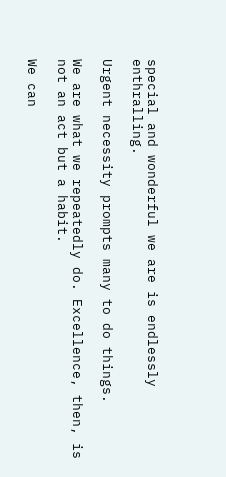special and wonderful we are is endlessly enthralling.

Urgent necessity prompts many to do things.

We are what we repeatedly do. Excellence, then, is not an act but a habit.

We can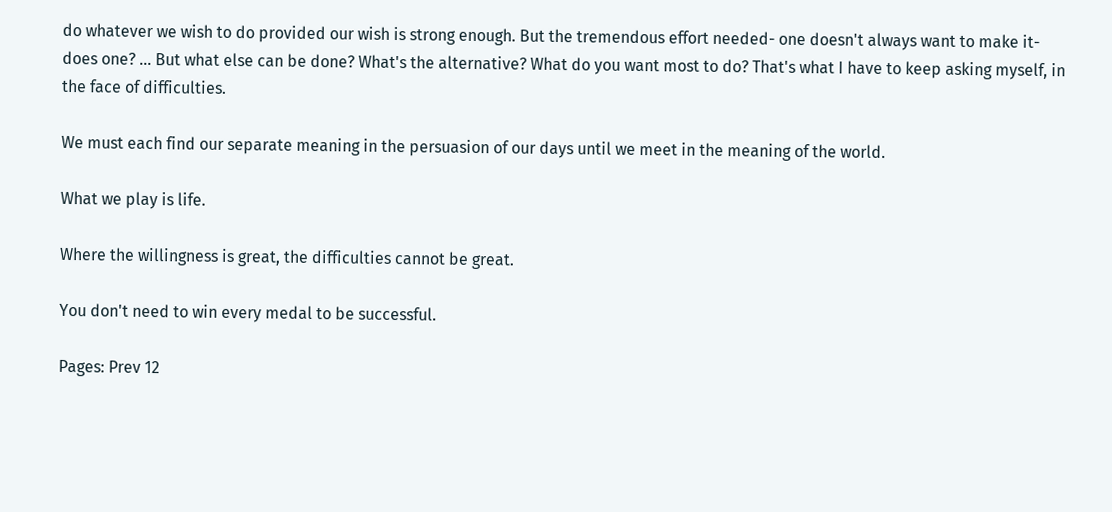do whatever we wish to do provided our wish is strong enough. But the tremendous effort needed- one doesn't always want to make it-does one? ... But what else can be done? What's the alternative? What do you want most to do? That's what I have to keep asking myself, in the face of difficulties.

We must each find our separate meaning in the persuasion of our days until we meet in the meaning of the world.

What we play is life.

Where the willingness is great, the difficulties cannot be great.

You don't need to win every medal to be successful.

Pages: Prev 12